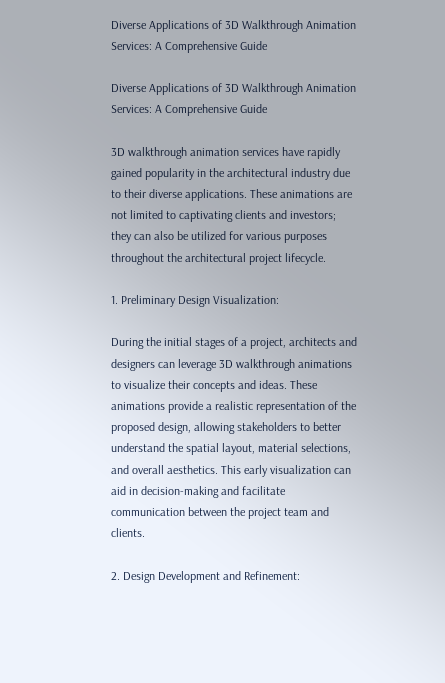Diverse Applications of 3D Walkthrough Animation Services: A Comprehensive Guide

Diverse Applications of 3D Walkthrough Animation Services: A Comprehensive Guide

3D walkthrough animation services have rapidly gained popularity in the architectural industry due to their diverse applications. These animations are not limited to captivating clients and investors; they can also be utilized for various purposes throughout the architectural project lifecycle.

1. Preliminary Design Visualization:

During the initial stages of a project, architects and designers can leverage 3D walkthrough animations to visualize their concepts and ideas. These animations provide a realistic representation of the proposed design, allowing stakeholders to better understand the spatial layout, material selections, and overall aesthetics. This early visualization can aid in decision-making and facilitate communication between the project team and clients.

2. Design Development and Refinement: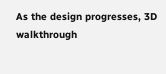As the design progresses, 3D walkthrough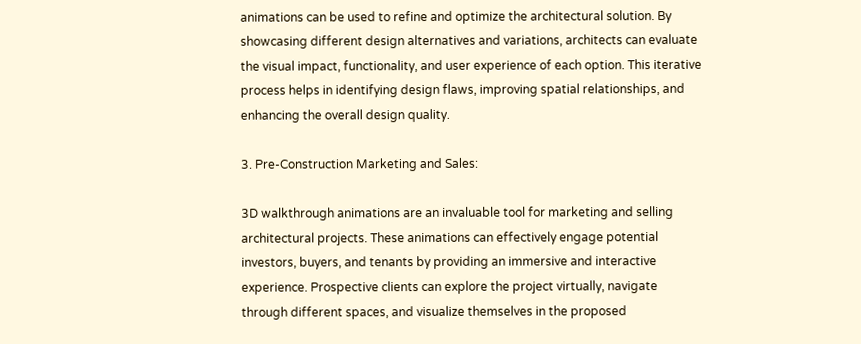animations can be used to refine and optimize the architectural solution. By showcasing different design alternatives and variations, architects can evaluate the visual impact, functionality, and user experience of each option. This iterative process helps in identifying design flaws, improving spatial relationships, and enhancing the overall design quality.

3. Pre-Construction Marketing and Sales:

3D walkthrough animations are an invaluable tool for marketing and selling architectural projects. These animations can effectively engage potential investors, buyers, and tenants by providing an immersive and interactive experience. Prospective clients can explore the project virtually, navigate through different spaces, and visualize themselves in the proposed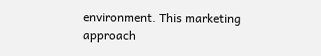environment. This marketing approach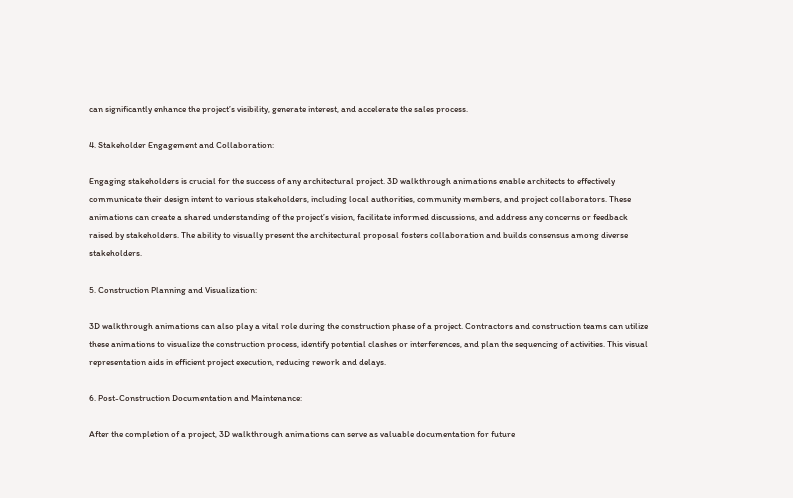can significantly enhance the project’s visibility, generate interest, and accelerate the sales process.

4. Stakeholder Engagement and Collaboration:

Engaging stakeholders is crucial for the success of any architectural project. 3D walkthrough animations enable architects to effectively communicate their design intent to various stakeholders, including local authorities, community members, and project collaborators. These animations can create a shared understanding of the project’s vision, facilitate informed discussions, and address any concerns or feedback raised by stakeholders. The ability to visually present the architectural proposal fosters collaboration and builds consensus among diverse stakeholders.

5. Construction Planning and Visualization:

3D walkthrough animations can also play a vital role during the construction phase of a project. Contractors and construction teams can utilize these animations to visualize the construction process, identify potential clashes or interferences, and plan the sequencing of activities. This visual representation aids in efficient project execution, reducing rework and delays.

6. Post-Construction Documentation and Maintenance:

After the completion of a project, 3D walkthrough animations can serve as valuable documentation for future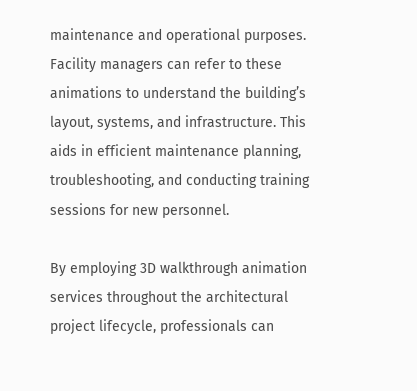maintenance and operational purposes. Facility managers can refer to these animations to understand the building’s layout, systems, and infrastructure. This aids in efficient maintenance planning, troubleshooting, and conducting training sessions for new personnel.

By employing 3D walkthrough animation services throughout the architectural project lifecycle, professionals can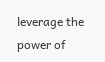leverage the power of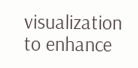visualization to enhance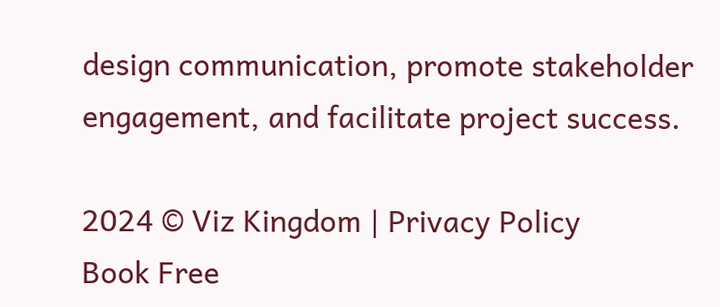design communication, promote stakeholder engagement, and facilitate project success.

2024 © Viz Kingdom | Privacy Policy
Book Free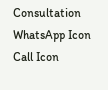Consultation
WhatsApp Icon
Call Icon